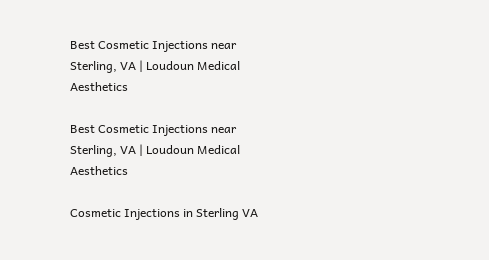Best Cosmetic Injections near Sterling, VA | Loudoun Medical Aesthetics

Best Cosmetic Injections near Sterling, VA | Loudoun Medical Aesthetics

Cosmetic Injections in Sterling VA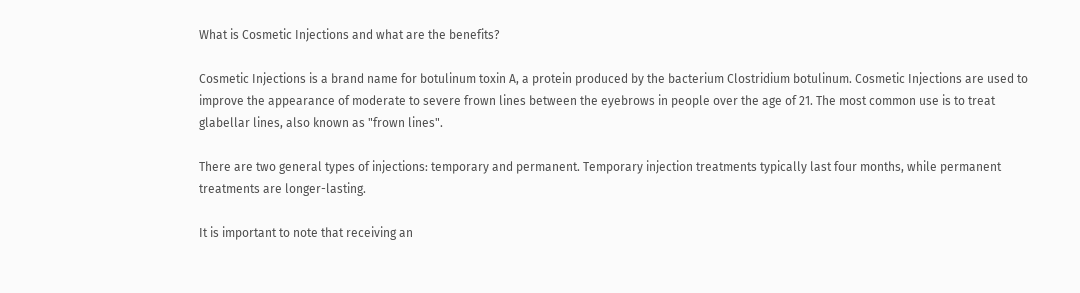What is Cosmetic Injections and what are the benefits?

Cosmetic Injections is a brand name for botulinum toxin A, a protein produced by the bacterium Clostridium botulinum. Cosmetic Injections are used to improve the appearance of moderate to severe frown lines between the eyebrows in people over the age of 21. The most common use is to treat glabellar lines, also known as "frown lines".

There are two general types of injections: temporary and permanent. Temporary injection treatments typically last four months, while permanent treatments are longer-lasting.

It is important to note that receiving an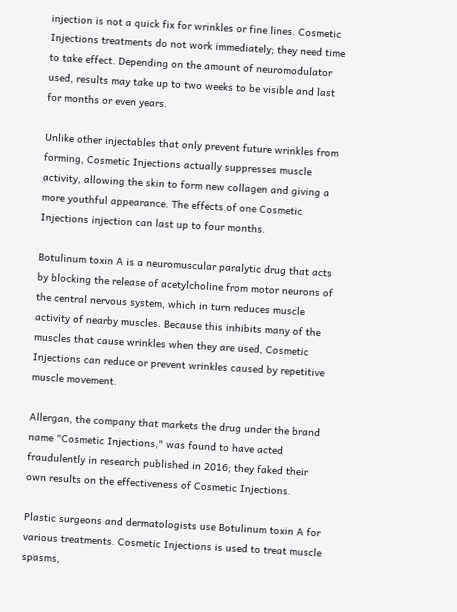injection is not a quick fix for wrinkles or fine lines. Cosmetic Injections treatments do not work immediately; they need time to take effect. Depending on the amount of neuromodulator used, results may take up to two weeks to be visible and last for months or even years.

Unlike other injectables that only prevent future wrinkles from forming, Cosmetic Injections actually suppresses muscle activity, allowing the skin to form new collagen and giving a more youthful appearance. The effects of one Cosmetic Injections injection can last up to four months.

Botulinum toxin A is a neuromuscular paralytic drug that acts by blocking the release of acetylcholine from motor neurons of the central nervous system, which in turn reduces muscle activity of nearby muscles. Because this inhibits many of the muscles that cause wrinkles when they are used, Cosmetic Injections can reduce or prevent wrinkles caused by repetitive muscle movement.

Allergan, the company that markets the drug under the brand name "Cosmetic Injections," was found to have acted fraudulently in research published in 2016; they faked their own results on the effectiveness of Cosmetic Injections.

Plastic surgeons and dermatologists use Botulinum toxin A for various treatments. Cosmetic Injections is used to treat muscle spasms,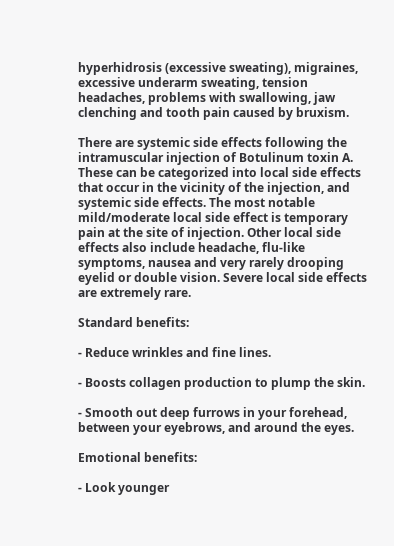hyperhidrosis (excessive sweating), migraines, excessive underarm sweating, tension headaches, problems with swallowing, jaw clenching and tooth pain caused by bruxism.

There are systemic side effects following the intramuscular injection of Botulinum toxin A. These can be categorized into local side effects that occur in the vicinity of the injection, and systemic side effects. The most notable mild/moderate local side effect is temporary pain at the site of injection. Other local side effects also include headache, flu-like symptoms, nausea and very rarely drooping eyelid or double vision. Severe local side effects are extremely rare.

Standard benefits:

- Reduce wrinkles and fine lines.

- Boosts collagen production to plump the skin.

- Smooth out deep furrows in your forehead, between your eyebrows, and around the eyes.

Emotional benefits:

- Look younger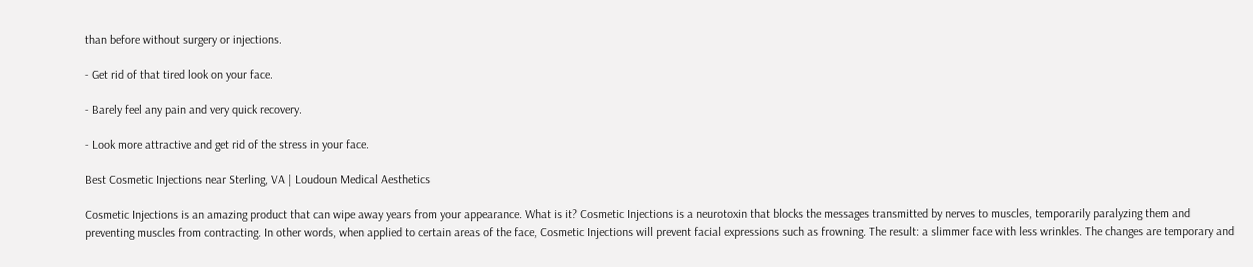than before without surgery or injections.

- Get rid of that tired look on your face.

- Barely feel any pain and very quick recovery.

- Look more attractive and get rid of the stress in your face.

Best Cosmetic Injections near Sterling, VA | Loudoun Medical Aesthetics

Cosmetic Injections is an amazing product that can wipe away years from your appearance. What is it? Cosmetic Injections is a neurotoxin that blocks the messages transmitted by nerves to muscles, temporarily paralyzing them and preventing muscles from contracting. In other words, when applied to certain areas of the face, Cosmetic Injections will prevent facial expressions such as frowning. The result: a slimmer face with less wrinkles. The changes are temporary and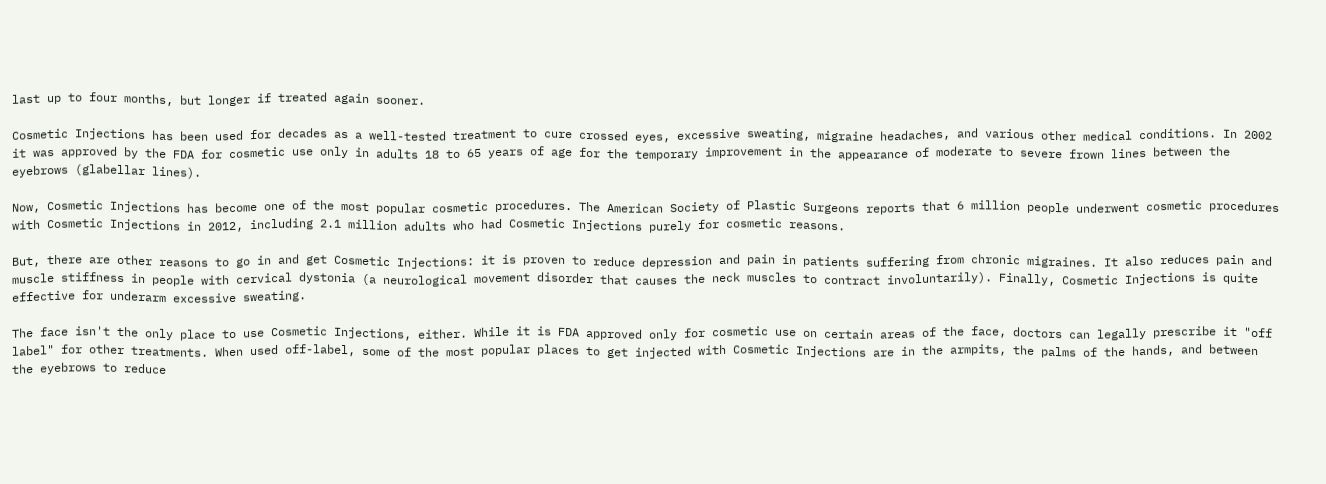last up to four months, but longer if treated again sooner.

Cosmetic Injections has been used for decades as a well-tested treatment to cure crossed eyes, excessive sweating, migraine headaches, and various other medical conditions. In 2002 it was approved by the FDA for cosmetic use only in adults 18 to 65 years of age for the temporary improvement in the appearance of moderate to severe frown lines between the eyebrows (glabellar lines).

Now, Cosmetic Injections has become one of the most popular cosmetic procedures. The American Society of Plastic Surgeons reports that 6 million people underwent cosmetic procedures with Cosmetic Injections in 2012, including 2.1 million adults who had Cosmetic Injections purely for cosmetic reasons.

But, there are other reasons to go in and get Cosmetic Injections: it is proven to reduce depression and pain in patients suffering from chronic migraines. It also reduces pain and muscle stiffness in people with cervical dystonia (a neurological movement disorder that causes the neck muscles to contract involuntarily). Finally, Cosmetic Injections is quite effective for underarm excessive sweating.

The face isn't the only place to use Cosmetic Injections, either. While it is FDA approved only for cosmetic use on certain areas of the face, doctors can legally prescribe it "off label" for other treatments. When used off-label, some of the most popular places to get injected with Cosmetic Injections are in the armpits, the palms of the hands, and between the eyebrows to reduce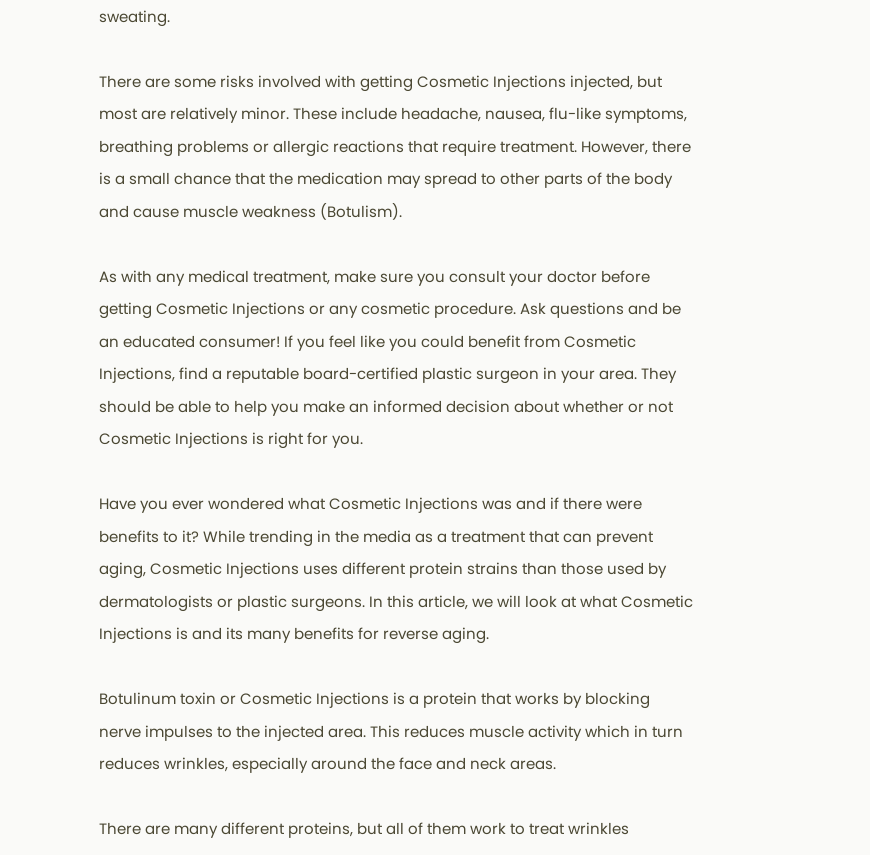sweating.

There are some risks involved with getting Cosmetic Injections injected, but most are relatively minor. These include headache, nausea, flu-like symptoms, breathing problems or allergic reactions that require treatment. However, there is a small chance that the medication may spread to other parts of the body and cause muscle weakness (Botulism).

As with any medical treatment, make sure you consult your doctor before getting Cosmetic Injections or any cosmetic procedure. Ask questions and be an educated consumer! If you feel like you could benefit from Cosmetic Injections, find a reputable board-certified plastic surgeon in your area. They should be able to help you make an informed decision about whether or not Cosmetic Injections is right for you.

Have you ever wondered what Cosmetic Injections was and if there were benefits to it? While trending in the media as a treatment that can prevent aging, Cosmetic Injections uses different protein strains than those used by dermatologists or plastic surgeons. In this article, we will look at what Cosmetic Injections is and its many benefits for reverse aging.

Botulinum toxin or Cosmetic Injections is a protein that works by blocking nerve impulses to the injected area. This reduces muscle activity which in turn reduces wrinkles, especially around the face and neck areas.

There are many different proteins, but all of them work to treat wrinkles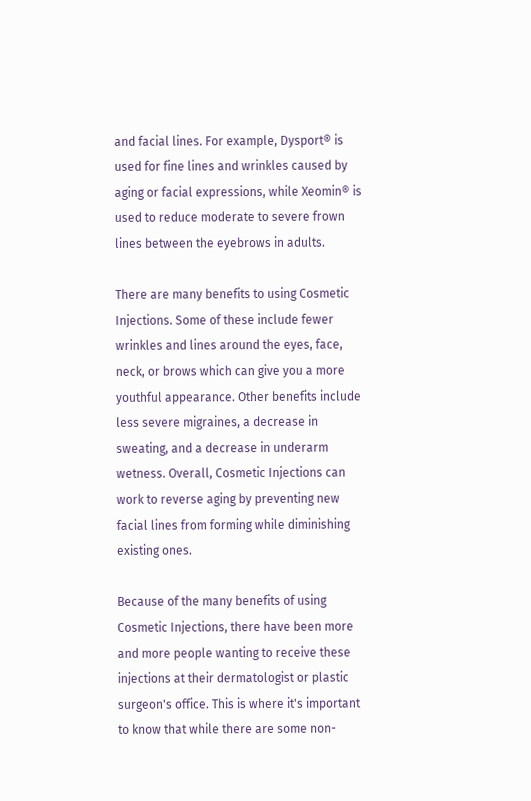and facial lines. For example, Dysport® is used for fine lines and wrinkles caused by aging or facial expressions, while Xeomin® is used to reduce moderate to severe frown lines between the eyebrows in adults.

There are many benefits to using Cosmetic Injections. Some of these include fewer wrinkles and lines around the eyes, face, neck, or brows which can give you a more youthful appearance. Other benefits include less severe migraines, a decrease in sweating, and a decrease in underarm wetness. Overall, Cosmetic Injections can work to reverse aging by preventing new facial lines from forming while diminishing existing ones.

Because of the many benefits of using Cosmetic Injections, there have been more and more people wanting to receive these injections at their dermatologist or plastic surgeon's office. This is where it's important to know that while there are some non-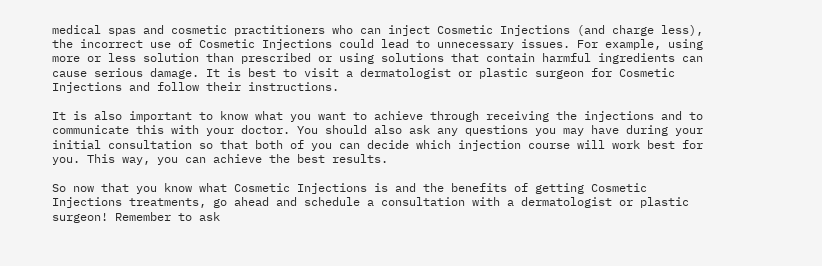medical spas and cosmetic practitioners who can inject Cosmetic Injections (and charge less), the incorrect use of Cosmetic Injections could lead to unnecessary issues. For example, using more or less solution than prescribed or using solutions that contain harmful ingredients can cause serious damage. It is best to visit a dermatologist or plastic surgeon for Cosmetic Injections and follow their instructions.

It is also important to know what you want to achieve through receiving the injections and to communicate this with your doctor. You should also ask any questions you may have during your initial consultation so that both of you can decide which injection course will work best for you. This way, you can achieve the best results.

So now that you know what Cosmetic Injections is and the benefits of getting Cosmetic Injections treatments, go ahead and schedule a consultation with a dermatologist or plastic surgeon! Remember to ask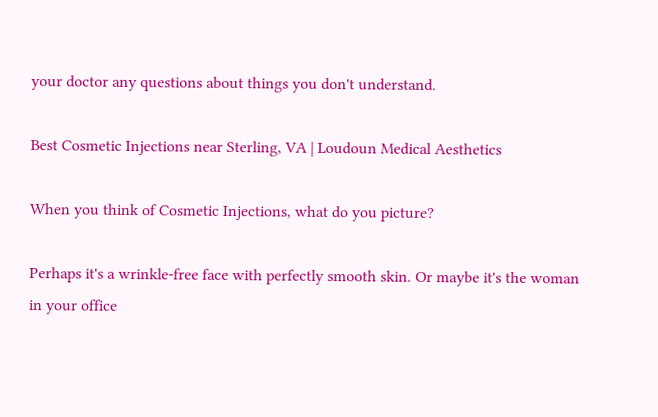your doctor any questions about things you don't understand.

Best Cosmetic Injections near Sterling, VA | Loudoun Medical Aesthetics

When you think of Cosmetic Injections, what do you picture?

Perhaps it's a wrinkle-free face with perfectly smooth skin. Or maybe it's the woman in your office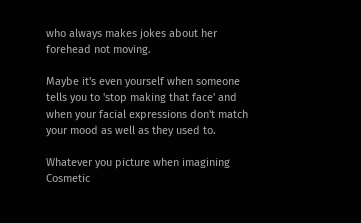who always makes jokes about her forehead not moving.

Maybe it's even yourself when someone tells you to 'stop making that face' and when your facial expressions don't match your mood as well as they used to.

Whatever you picture when imagining Cosmetic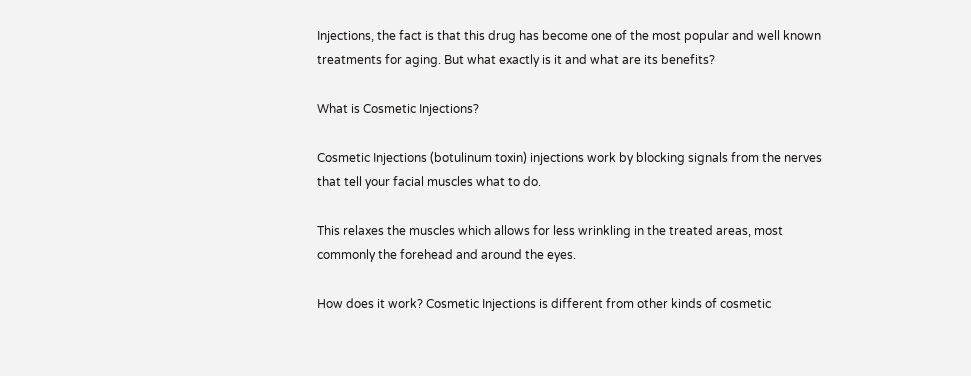Injections, the fact is that this drug has become one of the most popular and well known treatments for aging. But what exactly is it and what are its benefits?

What is Cosmetic Injections?

Cosmetic Injections (botulinum toxin) injections work by blocking signals from the nerves that tell your facial muscles what to do.

This relaxes the muscles which allows for less wrinkling in the treated areas, most commonly the forehead and around the eyes.

How does it work? Cosmetic Injections is different from other kinds of cosmetic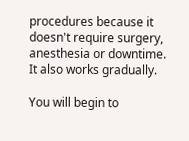procedures because it doesn't require surgery, anesthesia or downtime. It also works gradually.

You will begin to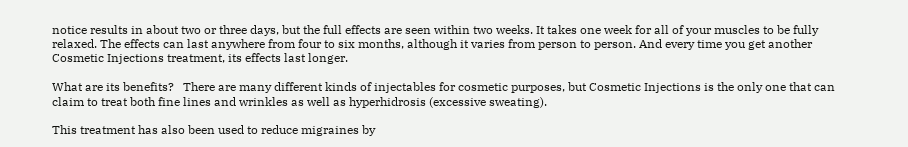notice results in about two or three days, but the full effects are seen within two weeks. It takes one week for all of your muscles to be fully relaxed. The effects can last anywhere from four to six months, although it varies from person to person. And every time you get another Cosmetic Injections treatment, its effects last longer.

What are its benefits?   There are many different kinds of injectables for cosmetic purposes, but Cosmetic Injections is the only one that can claim to treat both fine lines and wrinkles as well as hyperhidrosis (excessive sweating).

This treatment has also been used to reduce migraines by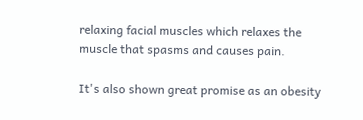relaxing facial muscles which relaxes the muscle that spasms and causes pain.

It's also shown great promise as an obesity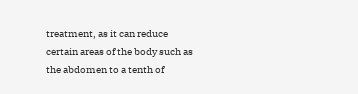treatment, as it can reduce certain areas of the body such as the abdomen to a tenth of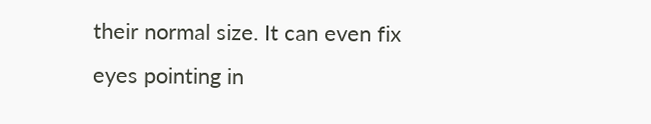their normal size. It can even fix eyes pointing in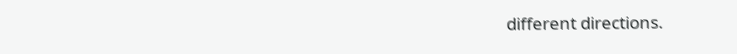different directions.